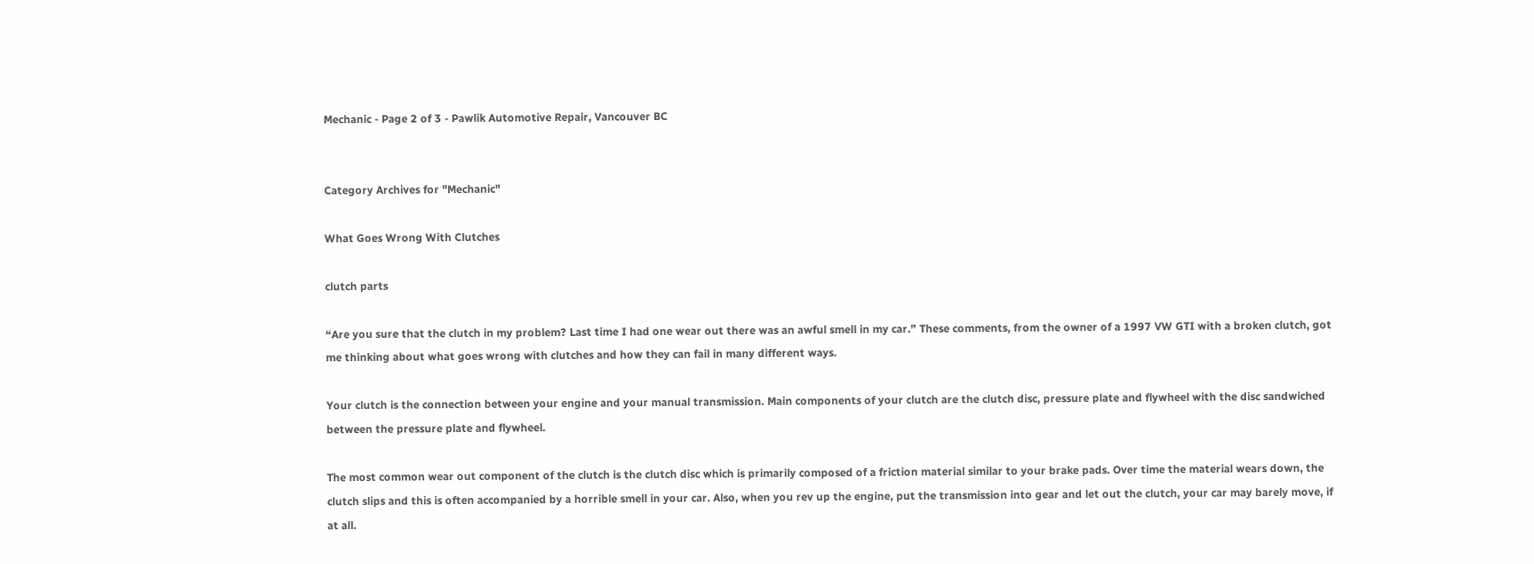Mechanic - Page 2 of 3 - Pawlik Automotive Repair, Vancouver BC


Category Archives for "Mechanic"

What Goes Wrong With Clutches

clutch parts

“Are you sure that the clutch in my problem? Last time I had one wear out there was an awful smell in my car.” These comments, from the owner of a 1997 VW GTI with a broken clutch, got me thinking about what goes wrong with clutches and how they can fail in many different ways.

Your clutch is the connection between your engine and your manual transmission. Main components of your clutch are the clutch disc, pressure plate and flywheel with the disc sandwiched between the pressure plate and flywheel.

The most common wear out component of the clutch is the clutch disc which is primarily composed of a friction material similar to your brake pads. Over time the material wears down, the clutch slips and this is often accompanied by a horrible smell in your car. Also, when you rev up the engine, put the transmission into gear and let out the clutch, your car may barely move, if at all.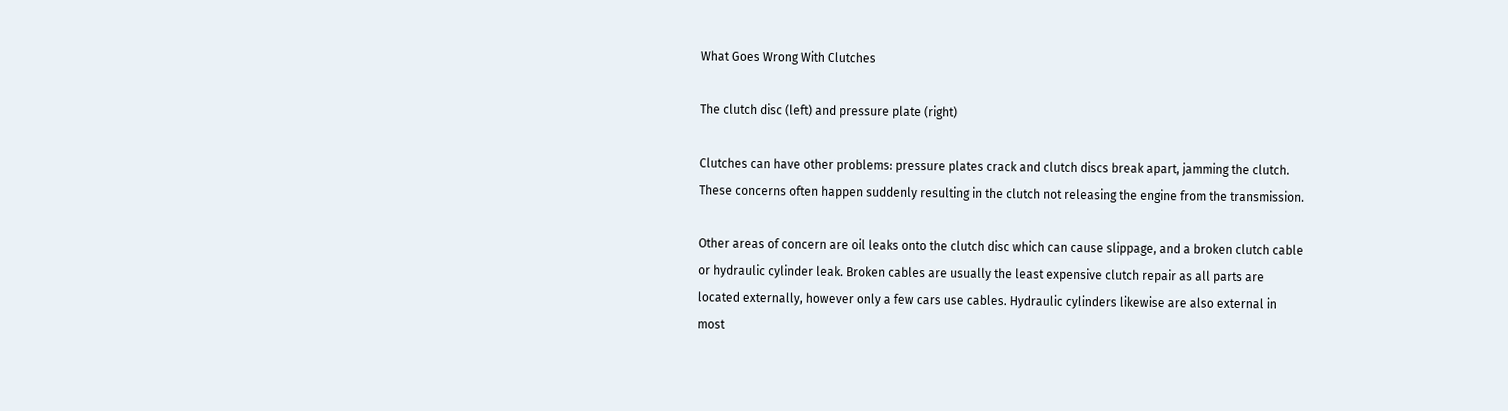What Goes Wrong With Clutches

The clutch disc (left) and pressure plate (right)

Clutches can have other problems: pressure plates crack and clutch discs break apart, jamming the clutch. These concerns often happen suddenly resulting in the clutch not releasing the engine from the transmission.

Other areas of concern are oil leaks onto the clutch disc which can cause slippage, and a broken clutch cable or hydraulic cylinder leak. Broken cables are usually the least expensive clutch repair as all parts are located externally, however only a few cars use cables. Hydraulic cylinders likewise are also external in most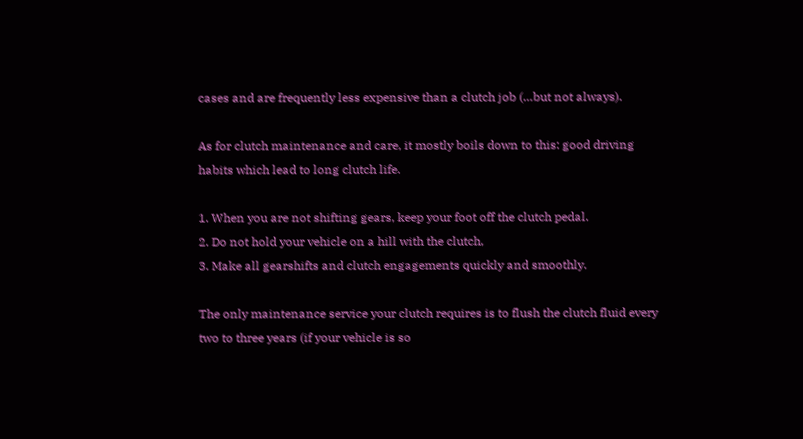cases and are frequently less expensive than a clutch job (…but not always).

As for clutch maintenance and care, it mostly boils down to this: good driving habits which lead to long clutch life.

1. When you are not shifting gears, keep your foot off the clutch pedal.
2. Do not hold your vehicle on a hill with the clutch,
3. Make all gearshifts and clutch engagements quickly and smoothly.

The only maintenance service your clutch requires is to flush the clutch fluid every two to three years (if your vehicle is so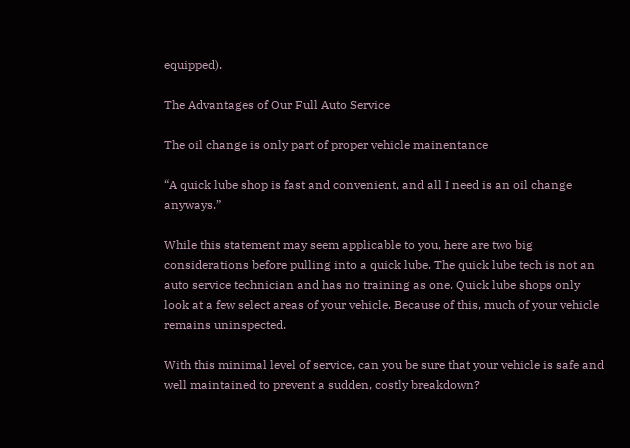equipped).

The Advantages of Our Full Auto Service

The oil change is only part of proper vehicle mainentance

“A quick lube shop is fast and convenient, and all I need is an oil change anyways.”

While this statement may seem applicable to you, here are two big considerations before pulling into a quick lube. The quick lube tech is not an auto service technician and has no training as one. Quick lube shops only look at a few select areas of your vehicle. Because of this, much of your vehicle remains uninspected.

With this minimal level of service, can you be sure that your vehicle is safe and well maintained to prevent a sudden, costly breakdown?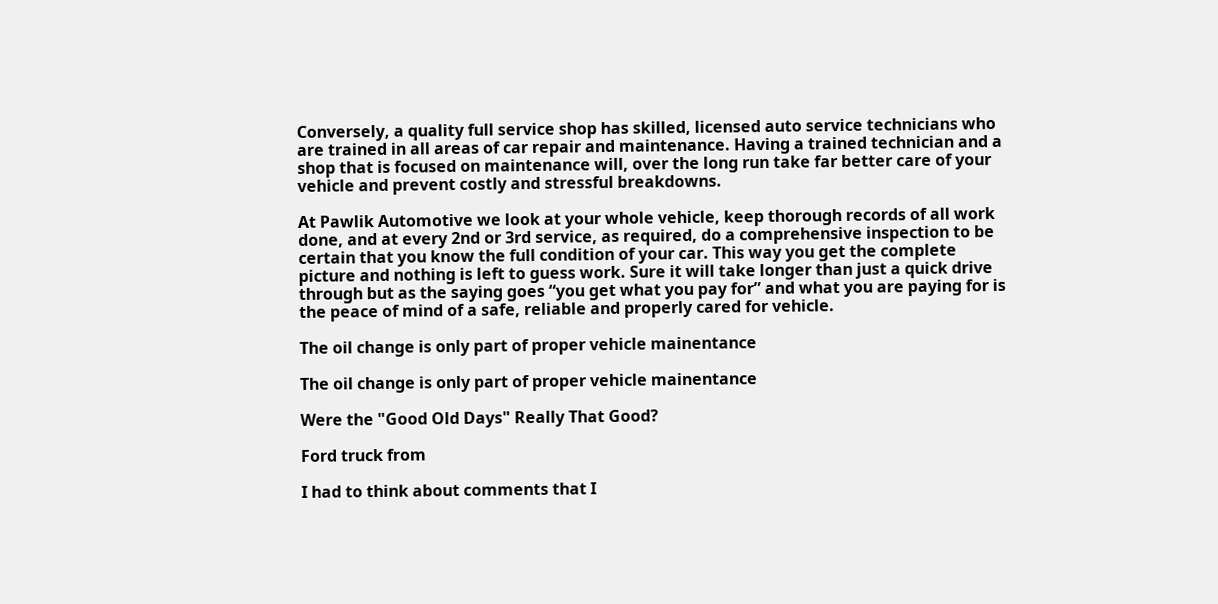Conversely, a quality full service shop has skilled, licensed auto service technicians who are trained in all areas of car repair and maintenance. Having a trained technician and a shop that is focused on maintenance will, over the long run take far better care of your vehicle and prevent costly and stressful breakdowns.

At Pawlik Automotive we look at your whole vehicle, keep thorough records of all work done, and at every 2nd or 3rd service, as required, do a comprehensive inspection to be certain that you know the full condition of your car. This way you get the complete picture and nothing is left to guess work. Sure it will take longer than just a quick drive through but as the saying goes “you get what you pay for” and what you are paying for is the peace of mind of a safe, reliable and properly cared for vehicle.

The oil change is only part of proper vehicle mainentance

The oil change is only part of proper vehicle mainentance

Were the "Good Old Days" Really That Good?

Ford truck from

I had to think about comments that I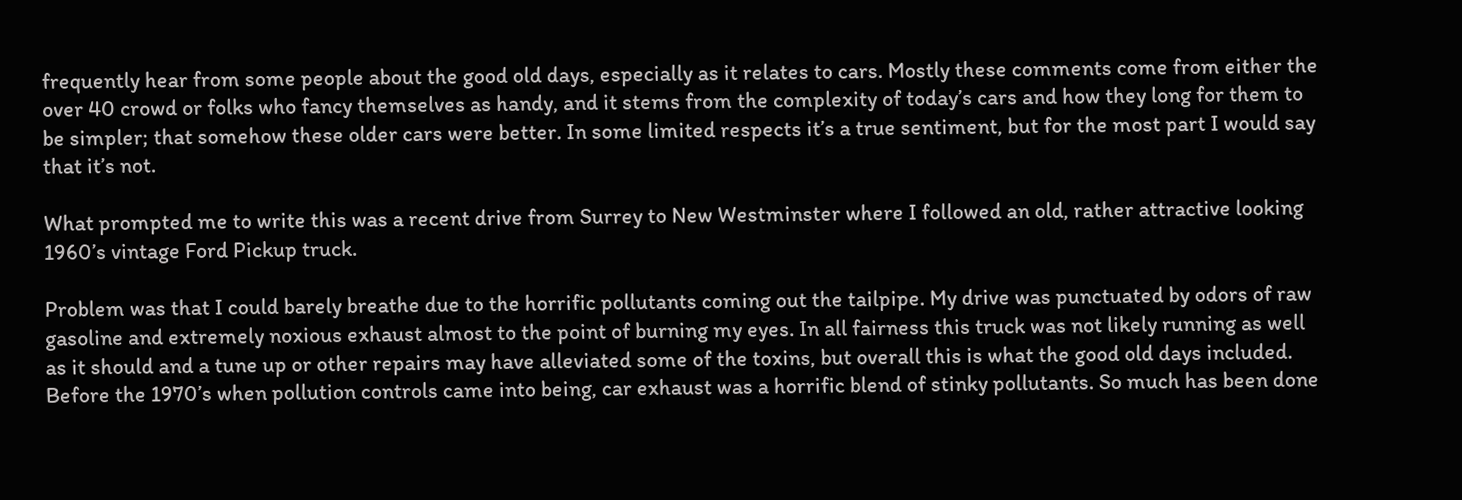frequently hear from some people about the good old days, especially as it relates to cars. Mostly these comments come from either the over 40 crowd or folks who fancy themselves as handy, and it stems from the complexity of today’s cars and how they long for them to be simpler; that somehow these older cars were better. In some limited respects it’s a true sentiment, but for the most part I would say that it’s not.

What prompted me to write this was a recent drive from Surrey to New Westminster where I followed an old, rather attractive looking 1960’s vintage Ford Pickup truck.

Problem was that I could barely breathe due to the horrific pollutants coming out the tailpipe. My drive was punctuated by odors of raw gasoline and extremely noxious exhaust almost to the point of burning my eyes. In all fairness this truck was not likely running as well as it should and a tune up or other repairs may have alleviated some of the toxins, but overall this is what the good old days included. Before the 1970’s when pollution controls came into being, car exhaust was a horrific blend of stinky pollutants. So much has been done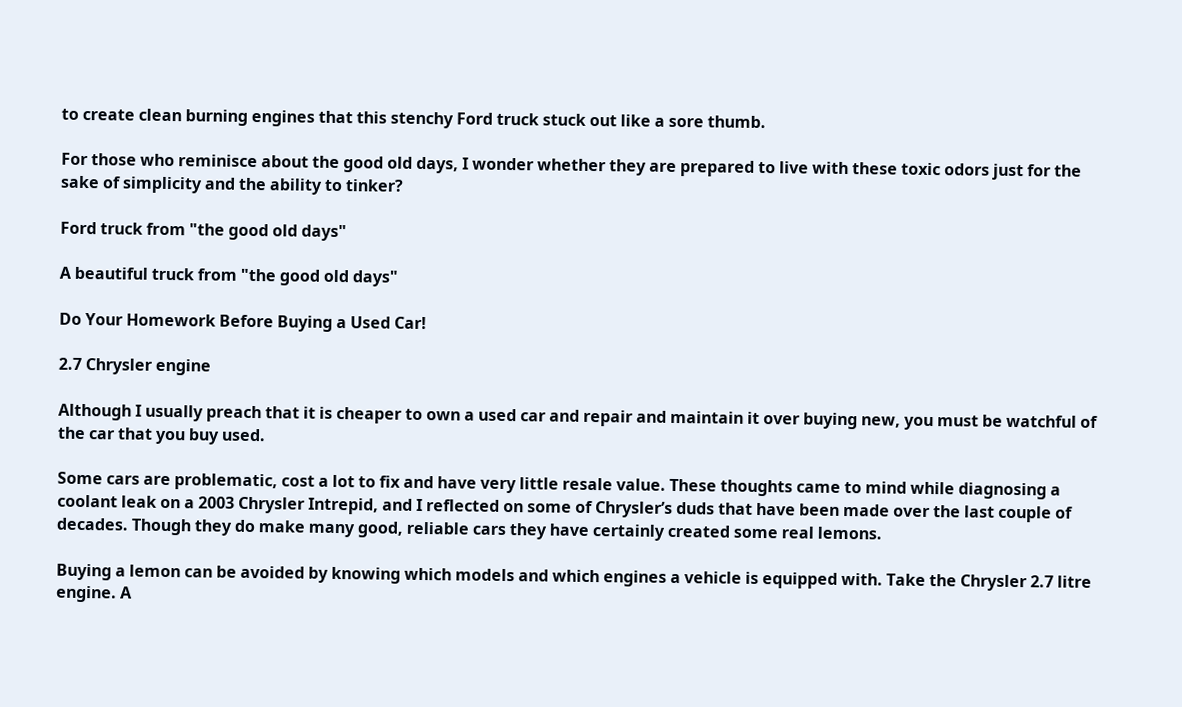to create clean burning engines that this stenchy Ford truck stuck out like a sore thumb.

For those who reminisce about the good old days, I wonder whether they are prepared to live with these toxic odors just for the sake of simplicity and the ability to tinker?

Ford truck from "the good old days"

A beautiful truck from "the good old days"

Do Your Homework Before Buying a Used Car!

2.7 Chrysler engine

Although I usually preach that it is cheaper to own a used car and repair and maintain it over buying new, you must be watchful of the car that you buy used.

Some cars are problematic, cost a lot to fix and have very little resale value. These thoughts came to mind while diagnosing a coolant leak on a 2003 Chrysler Intrepid, and I reflected on some of Chrysler’s duds that have been made over the last couple of decades. Though they do make many good, reliable cars they have certainly created some real lemons.

Buying a lemon can be avoided by knowing which models and which engines a vehicle is equipped with. Take the Chrysler 2.7 litre engine. A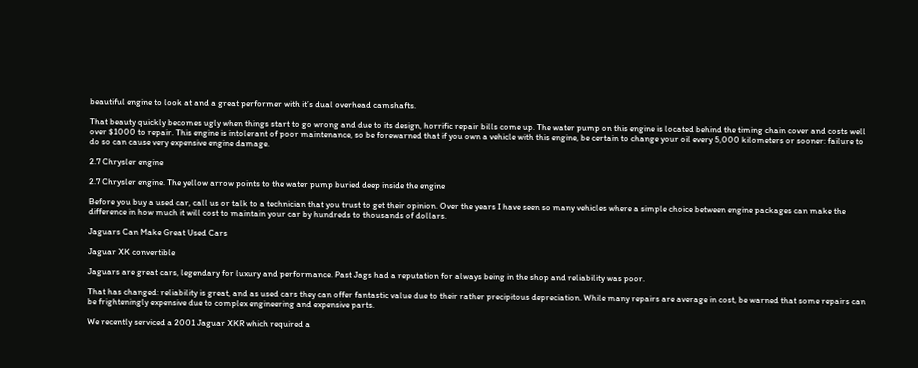beautiful engine to look at and a great performer with it’s dual overhead camshafts.

That beauty quickly becomes ugly when things start to go wrong and due to its design, horrific repair bills come up. The water pump on this engine is located behind the timing chain cover and costs well over $1000 to repair. This engine is intolerant of poor maintenance, so be forewarned that if you own a vehicle with this engine, be certain to change your oil every 5,000 kilometers or sooner: failure to do so can cause very expensive engine damage.

2.7 Chrysler engine

2.7 Chrysler engine. The yellow arrow points to the water pump buried deep inside the engine

Before you buy a used car, call us or talk to a technician that you trust to get their opinion. Over the years I have seen so many vehicles where a simple choice between engine packages can make the difference in how much it will cost to maintain your car by hundreds to thousands of dollars.

Jaguars Can Make Great Used Cars

Jaguar XK convertible

Jaguars are great cars, legendary for luxury and performance. Past Jags had a reputation for always being in the shop and reliability was poor.

That has changed: reliability is great, and as used cars they can offer fantastic value due to their rather precipitous depreciation. While many repairs are average in cost, be warned that some repairs can be frighteningly expensive due to complex engineering and expensive parts.

We recently serviced a 2001 Jaguar XKR which required a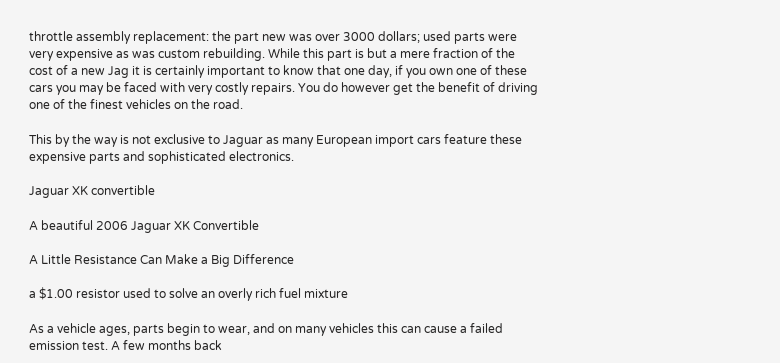throttle assembly replacement: the part new was over 3000 dollars; used parts were very expensive as was custom rebuilding. While this part is but a mere fraction of the cost of a new Jag it is certainly important to know that one day, if you own one of these cars you may be faced with very costly repairs. You do however get the benefit of driving one of the finest vehicles on the road.

This by the way is not exclusive to Jaguar as many European import cars feature these expensive parts and sophisticated electronics.

Jaguar XK convertible

A beautiful 2006 Jaguar XK Convertible

A Little Resistance Can Make a Big Difference

a $1.00 resistor used to solve an overly rich fuel mixture

As a vehicle ages, parts begin to wear, and on many vehicles this can cause a failed emission test. A few months back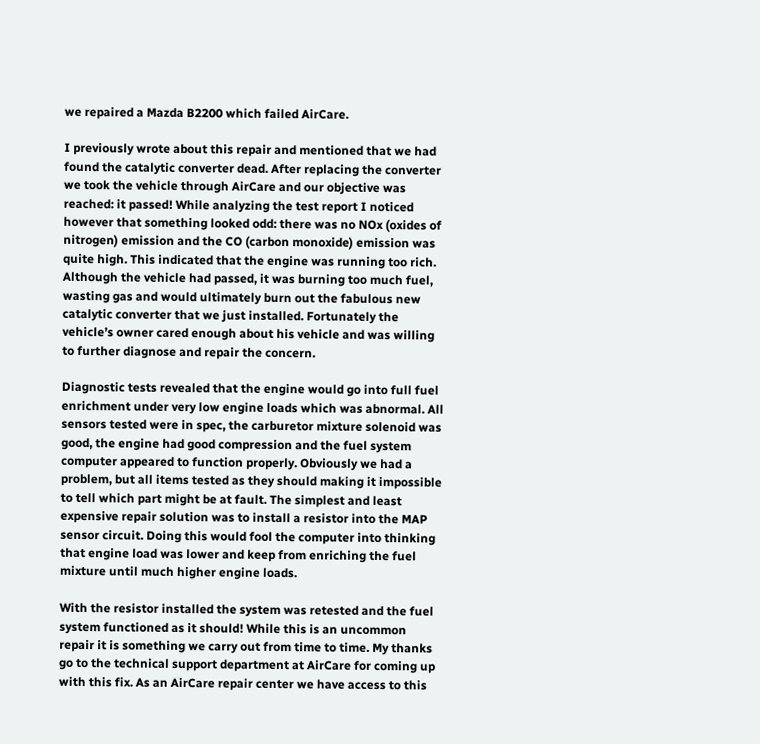we repaired a Mazda B2200 which failed AirCare.

I previously wrote about this repair and mentioned that we had found the catalytic converter dead. After replacing the converter we took the vehicle through AirCare and our objective was reached: it passed! While analyzing the test report I noticed however that something looked odd: there was no NOx (oxides of nitrogen) emission and the CO (carbon monoxide) emission was quite high. This indicated that the engine was running too rich. Although the vehicle had passed, it was burning too much fuel, wasting gas and would ultimately burn out the fabulous new catalytic converter that we just installed. Fortunately the vehicle’s owner cared enough about his vehicle and was willing to further diagnose and repair the concern.

Diagnostic tests revealed that the engine would go into full fuel enrichment under very low engine loads which was abnormal. All sensors tested were in spec, the carburetor mixture solenoid was good, the engine had good compression and the fuel system computer appeared to function properly. Obviously we had a problem, but all items tested as they should making it impossible to tell which part might be at fault. The simplest and least expensive repair solution was to install a resistor into the MAP sensor circuit. Doing this would fool the computer into thinking that engine load was lower and keep from enriching the fuel mixture until much higher engine loads.

With the resistor installed the system was retested and the fuel system functioned as it should! While this is an uncommon repair it is something we carry out from time to time. My thanks go to the technical support department at AirCare for coming up with this fix. As an AirCare repair center we have access to this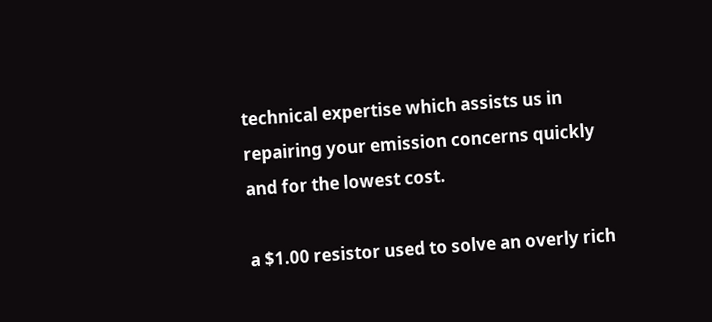technical expertise which assists us in repairing your emission concerns quickly and for the lowest cost.

a $1.00 resistor used to solve an overly rich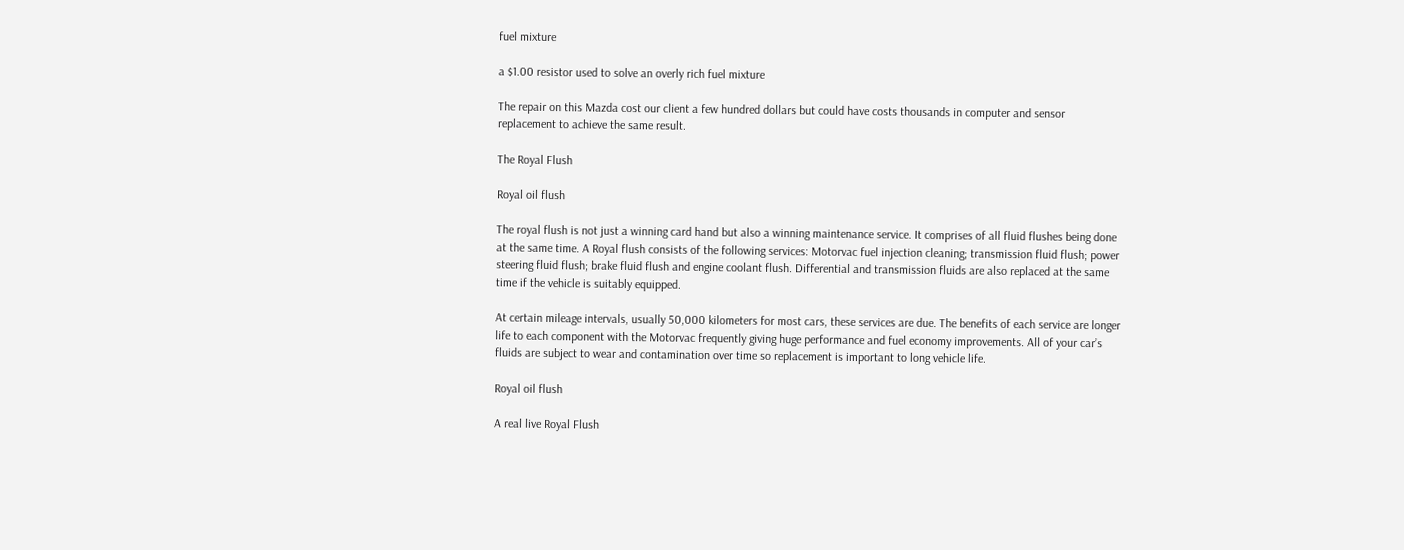fuel mixture

a $1.00 resistor used to solve an overly rich fuel mixture

The repair on this Mazda cost our client a few hundred dollars but could have costs thousands in computer and sensor replacement to achieve the same result.

The Royal Flush

Royal oil flush

The royal flush is not just a winning card hand but also a winning maintenance service. It comprises of all fluid flushes being done at the same time. A Royal flush consists of the following services: Motorvac fuel injection cleaning; transmission fluid flush; power steering fluid flush; brake fluid flush and engine coolant flush. Differential and transmission fluids are also replaced at the same time if the vehicle is suitably equipped.

At certain mileage intervals, usually 50,000 kilometers for most cars, these services are due. The benefits of each service are longer life to each component with the Motorvac frequently giving huge performance and fuel economy improvements. All of your car’s fluids are subject to wear and contamination over time so replacement is important to long vehicle life.

Royal oil flush

A real live Royal Flush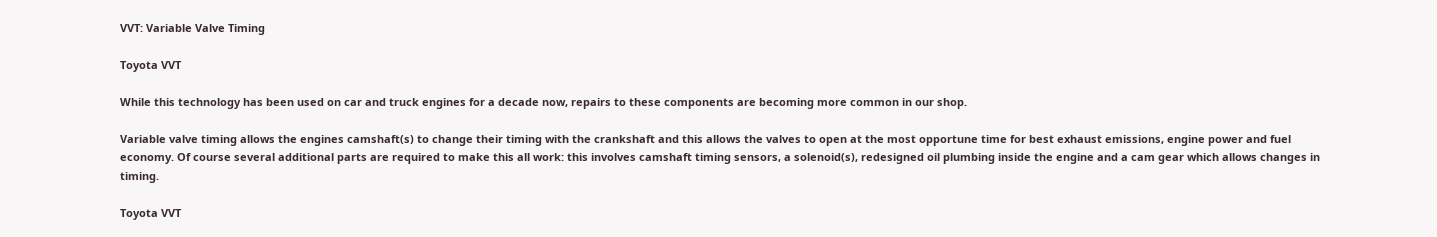VVT: Variable Valve Timing

Toyota VVT

While this technology has been used on car and truck engines for a decade now, repairs to these components are becoming more common in our shop.

Variable valve timing allows the engines camshaft(s) to change their timing with the crankshaft and this allows the valves to open at the most opportune time for best exhaust emissions, engine power and fuel economy. Of course several additional parts are required to make this all work: this involves camshaft timing sensors, a solenoid(s), redesigned oil plumbing inside the engine and a cam gear which allows changes in timing.

Toyota VVT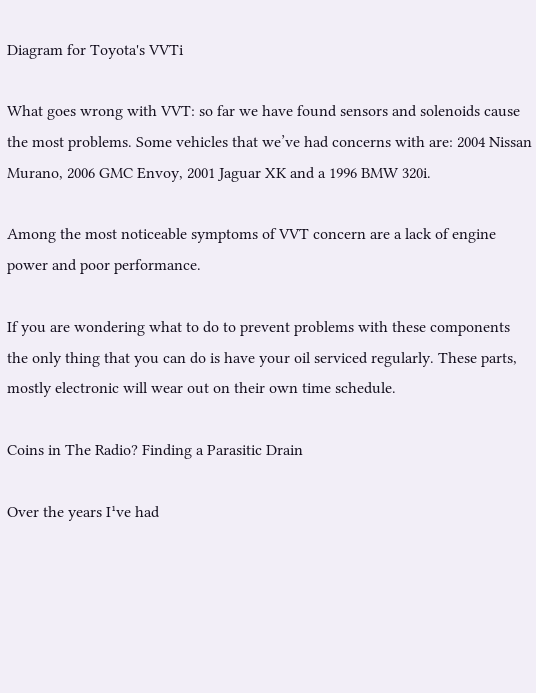Diagram for Toyota's VVTi

What goes wrong with VVT: so far we have found sensors and solenoids cause the most problems. Some vehicles that we’ve had concerns with are: 2004 Nissan Murano, 2006 GMC Envoy, 2001 Jaguar XK and a 1996 BMW 320i.

Among the most noticeable symptoms of VVT concern are a lack of engine power and poor performance.

If you are wondering what to do to prevent problems with these components the only thing that you can do is have your oil serviced regularly. These parts, mostly electronic will wear out on their own time schedule.

Coins in The Radio? Finding a Parasitic Drain

Over the years I¹ve had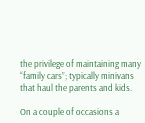the privilege of maintaining many “family cars”; typically minivans that haul the parents and kids.

On a couple of occasions a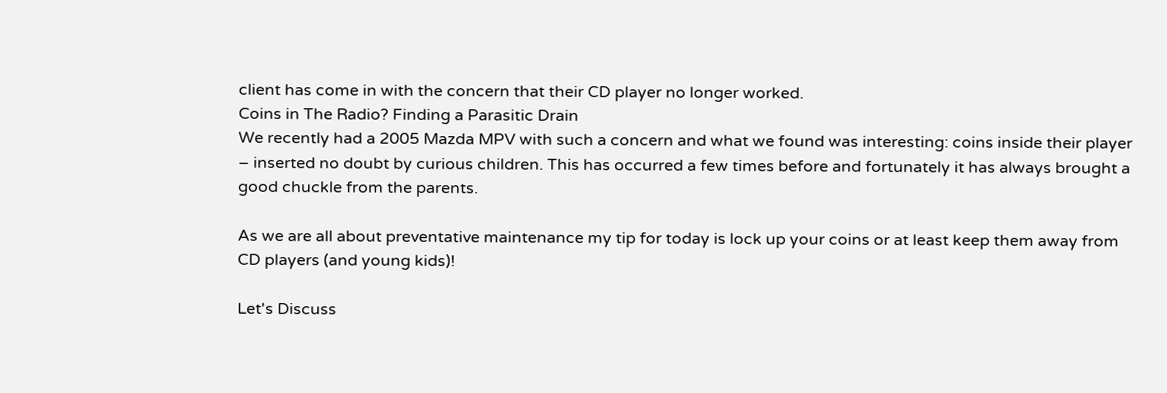client has come in with the concern that their CD player no longer worked.
Coins in The Radio? Finding a Parasitic Drain
We recently had a 2005 Mazda MPV with such a concern and what we found was interesting: coins inside their player – inserted no doubt by curious children. This has occurred a few times before and fortunately it has always brought a good chuckle from the parents.

As we are all about preventative maintenance my tip for today is lock up your coins or at least keep them away from CD players (and young kids)!

Let's Discuss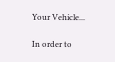Your Vehicle...

In order to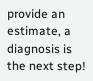provide an estimate, a diagnosis is the next step!